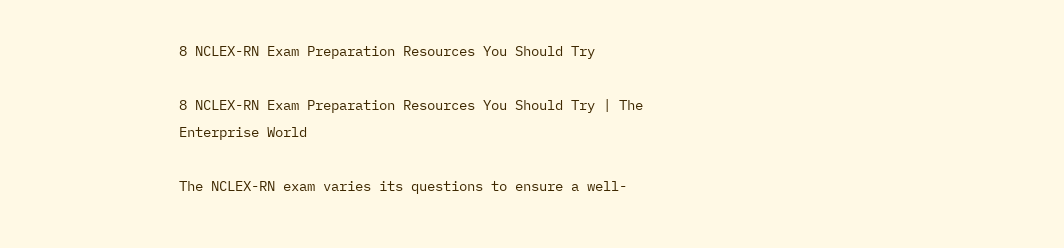8 NCLEX-RN Exam Preparation Resources You Should Try

8 NCLEX-RN Exam Preparation Resources You Should Try | The Enterprise World

The NCLEX-RN exam varies its questions to ensure a well-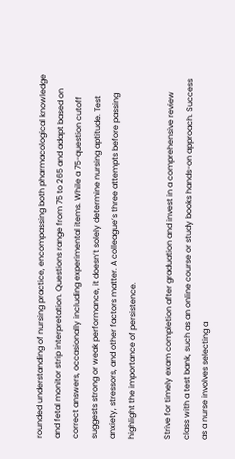rounded understanding of nursing practice, encompassing both pharmacological knowledge and fetal monitor strip interpretation. Questions range from 75 to 265 and adapt based on correct answers, occasionally including experimental items. While a 75-question cutoff suggests strong or weak performance, it doesn’t solely determine nursing aptitude. Test anxiety, stressors, and other factors matter. A colleague’s three attempts before passing highlight the importance of persistence.

Strive for timely exam completion after graduation and invest in a comprehensive review class with a test bank, such as an online course or study books hands-on approach. Success as a nurse involves selecting a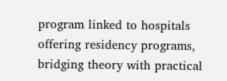program linked to hospitals offering residency programs, bridging theory with practical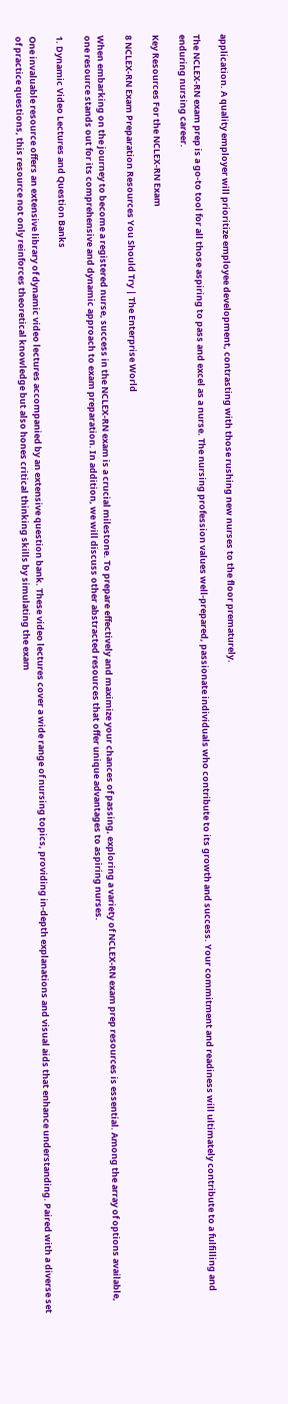application. A quality employer will prioritize employee development, contrasting with those rushing new nurses to the floor prematurely.

The NCLEX-RN exam prep is a go-to tool for all those aspiring to pass and excel as a nurse. The nursing profession values well-prepared, passionate individuals who contribute to its growth and success. Your commitment and readiness will ultimately contribute to a fulfilling and enduring nursing career.

Key Resources For the NCLEX-RN Exam

8 NCLEX-RN Exam Preparation Resources You Should Try | The Enterprise World

When embarking on the journey to become a registered nurse, success in the NCLEX-RN exam is a crucial milestone. To prepare effectively and maximize your chances of passing, exploring a variety of NCLEX-RN exam prep resources is essential. Among the array of options available, one resource stands out for its comprehensive and dynamic approach to exam preparation. In addition, we will discuss other abstracted resources that offer unique advantages to aspiring nurses.

1. Dynamic Video Lectures and Question Banks

One invaluable resource offers an extensive library of dynamic video lectures accompanied by an extensive question bank. These video lectures cover a wide range of nursing topics, providing in-depth explanations and visual aids that enhance understanding. Paired with a diverse set of practice questions, this resource not only reinforces theoretical knowledge but also hones critical thinking skills by simulating the exam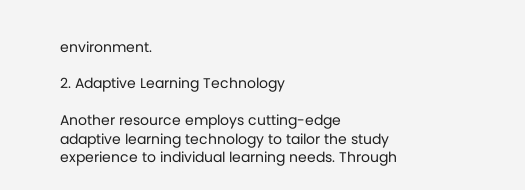environment.

2. Adaptive Learning Technology

Another resource employs cutting-edge adaptive learning technology to tailor the study experience to individual learning needs. Through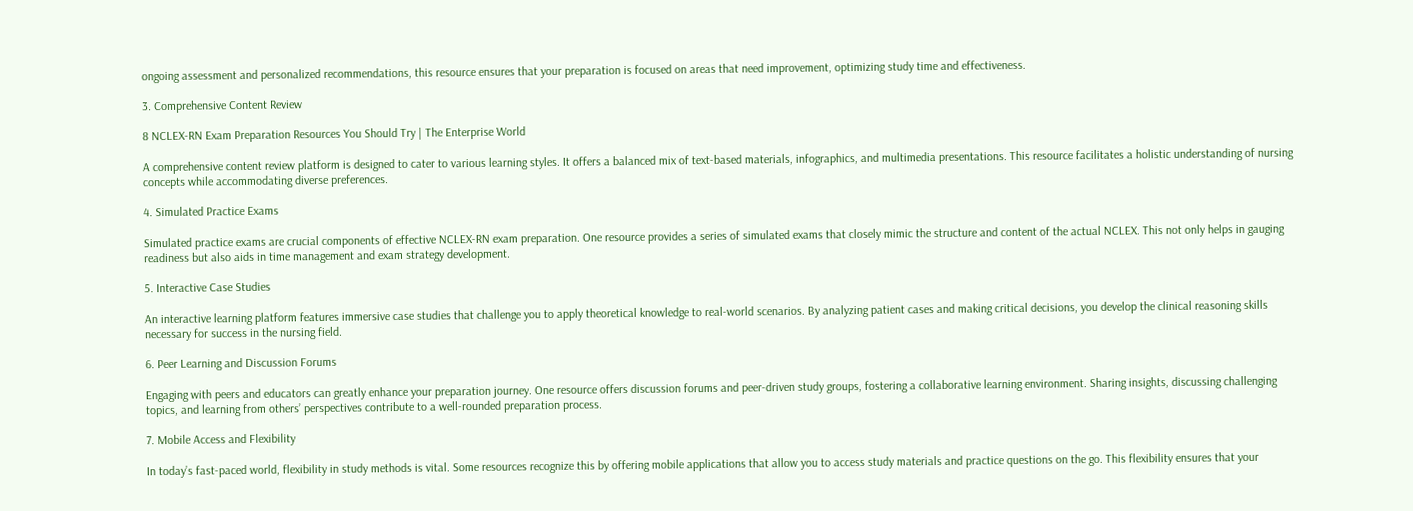ongoing assessment and personalized recommendations, this resource ensures that your preparation is focused on areas that need improvement, optimizing study time and effectiveness.

3. Comprehensive Content Review

8 NCLEX-RN Exam Preparation Resources You Should Try | The Enterprise World

A comprehensive content review platform is designed to cater to various learning styles. It offers a balanced mix of text-based materials, infographics, and multimedia presentations. This resource facilitates a holistic understanding of nursing concepts while accommodating diverse preferences.

4. Simulated Practice Exams

Simulated practice exams are crucial components of effective NCLEX-RN exam preparation. One resource provides a series of simulated exams that closely mimic the structure and content of the actual NCLEX. This not only helps in gauging readiness but also aids in time management and exam strategy development.

5. Interactive Case Studies

An interactive learning platform features immersive case studies that challenge you to apply theoretical knowledge to real-world scenarios. By analyzing patient cases and making critical decisions, you develop the clinical reasoning skills necessary for success in the nursing field.

6. Peer Learning and Discussion Forums

Engaging with peers and educators can greatly enhance your preparation journey. One resource offers discussion forums and peer-driven study groups, fostering a collaborative learning environment. Sharing insights, discussing challenging topics, and learning from others’ perspectives contribute to a well-rounded preparation process.

7. Mobile Access and Flexibility

In today’s fast-paced world, flexibility in study methods is vital. Some resources recognize this by offering mobile applications that allow you to access study materials and practice questions on the go. This flexibility ensures that your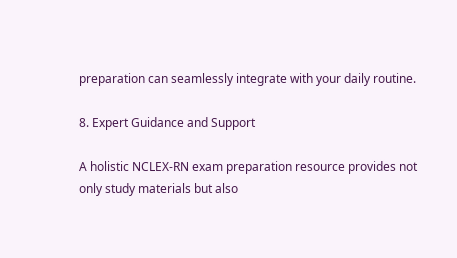preparation can seamlessly integrate with your daily routine.

8. Expert Guidance and Support

A holistic NCLEX-RN exam preparation resource provides not only study materials but also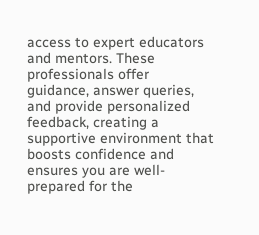access to expert educators and mentors. These professionals offer guidance, answer queries, and provide personalized feedback, creating a supportive environment that boosts confidence and ensures you are well-prepared for the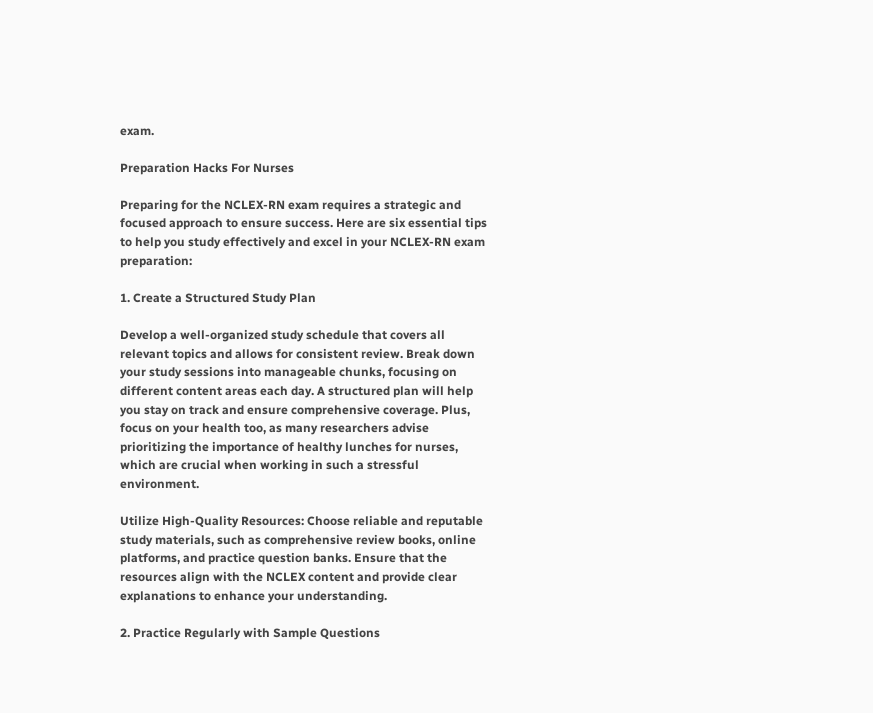exam.

Preparation Hacks For Nurses

Preparing for the NCLEX-RN exam requires a strategic and focused approach to ensure success. Here are six essential tips to help you study effectively and excel in your NCLEX-RN exam preparation:

1. Create a Structured Study Plan

Develop a well-organized study schedule that covers all relevant topics and allows for consistent review. Break down your study sessions into manageable chunks, focusing on different content areas each day. A structured plan will help you stay on track and ensure comprehensive coverage. Plus, focus on your health too, as many researchers advise prioritizing the importance of healthy lunches for nurses, which are crucial when working in such a stressful environment.

Utilize High-Quality Resources: Choose reliable and reputable study materials, such as comprehensive review books, online platforms, and practice question banks. Ensure that the resources align with the NCLEX content and provide clear explanations to enhance your understanding.

2. Practice Regularly with Sample Questions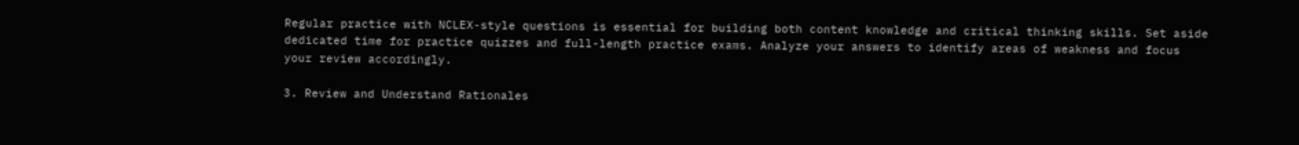Regular practice with NCLEX-style questions is essential for building both content knowledge and critical thinking skills. Set aside dedicated time for practice quizzes and full-length practice exams. Analyze your answers to identify areas of weakness and focus your review accordingly.

3. Review and Understand Rationales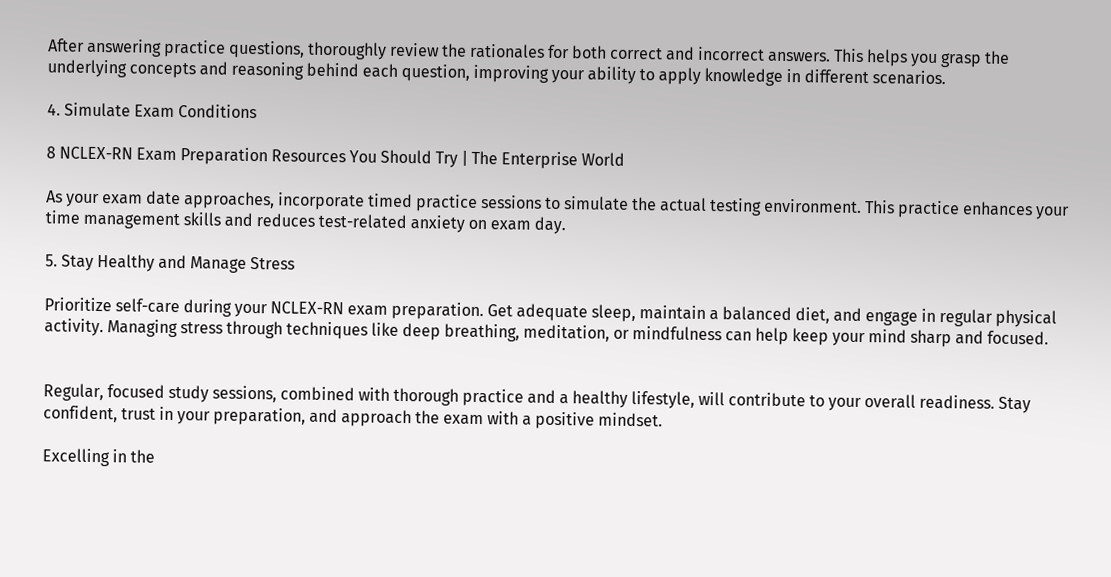After answering practice questions, thoroughly review the rationales for both correct and incorrect answers. This helps you grasp the underlying concepts and reasoning behind each question, improving your ability to apply knowledge in different scenarios.

4. Simulate Exam Conditions

8 NCLEX-RN Exam Preparation Resources You Should Try | The Enterprise World

As your exam date approaches, incorporate timed practice sessions to simulate the actual testing environment. This practice enhances your time management skills and reduces test-related anxiety on exam day.

5. Stay Healthy and Manage Stress

Prioritize self-care during your NCLEX-RN exam preparation. Get adequate sleep, maintain a balanced diet, and engage in regular physical activity. Managing stress through techniques like deep breathing, meditation, or mindfulness can help keep your mind sharp and focused.


Regular, focused study sessions, combined with thorough practice and a healthy lifestyle, will contribute to your overall readiness. Stay confident, trust in your preparation, and approach the exam with a positive mindset.

Excelling in the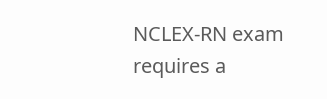NCLEX-RN exam requires a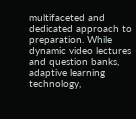multifaceted and dedicated approach to preparation. While dynamic video lectures and question banks, adaptive learning technology,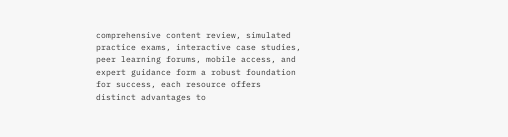comprehensive content review, simulated practice exams, interactive case studies, peer learning forums, mobile access, and expert guidance form a robust foundation for success, each resource offers distinct advantages to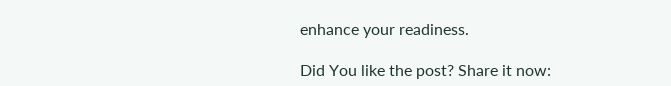enhance your readiness.

Did You like the post? Share it now: